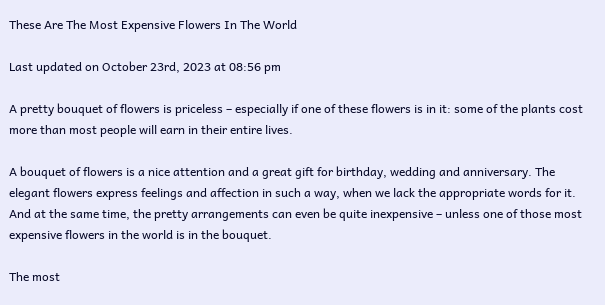These Are The Most Expensive Flowers In The World

Last updated on October 23rd, 2023 at 08:56 pm

A pretty bouquet of flowers is priceless – especially if one of these flowers is in it: some of the plants cost more than most people will earn in their entire lives.

A bouquet of flowers is a nice attention and a great gift for birthday, wedding and anniversary. The elegant flowers express feelings and affection in such a way, when we lack the appropriate words for it. And at the same time, the pretty arrangements can even be quite inexpensive – unless one of those most expensive flowers in the world is in the bouquet.

The most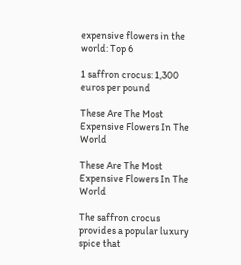expensive flowers in the world: Top 6

1 saffron crocus: 1,300 euros per pound

These Are The Most Expensive Flowers In The World

These Are The Most Expensive Flowers In The World

The saffron crocus provides a popular luxury spice that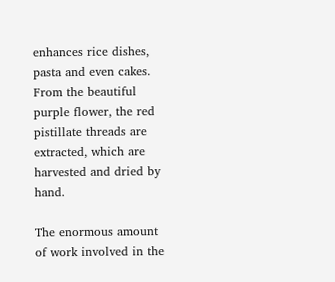enhances rice dishes, pasta and even cakes. From the beautiful purple flower, the red pistillate threads are extracted, which are harvested and dried by hand.

The enormous amount of work involved in the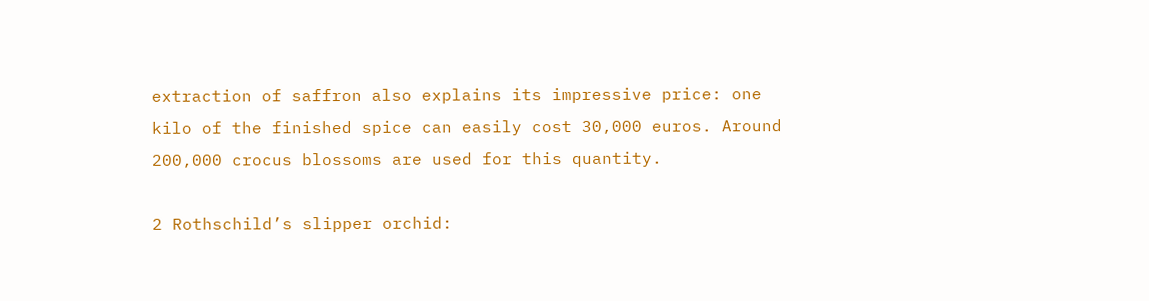extraction of saffron also explains its impressive price: one kilo of the finished spice can easily cost 30,000 euros. Around 200,000 crocus blossoms are used for this quantity.

2 Rothschild’s slipper orchid: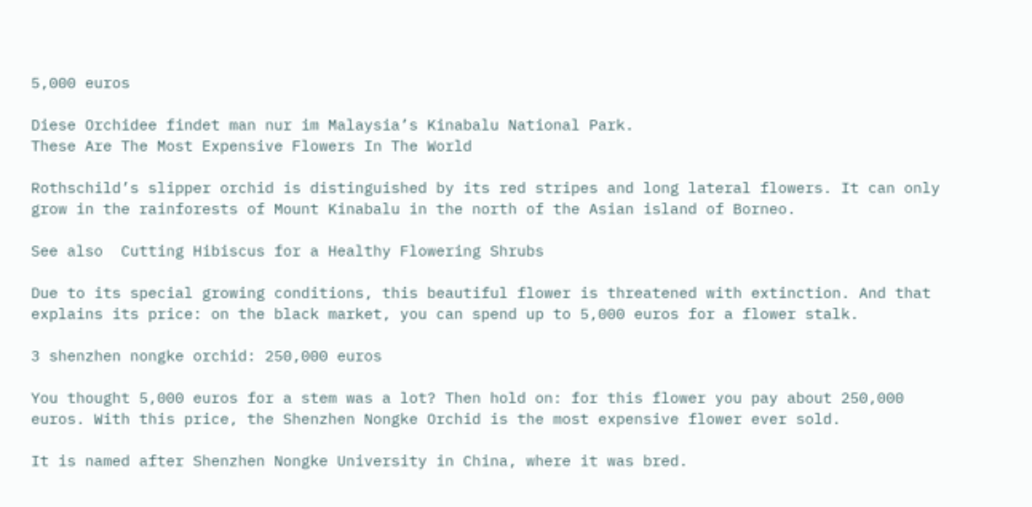5,000 euros

Diese Orchidee findet man nur im Malaysia’s Kinabalu National Park.
These Are The Most Expensive Flowers In The World

Rothschild’s slipper orchid is distinguished by its red stripes and long lateral flowers. It can only grow in the rainforests of Mount Kinabalu in the north of the Asian island of Borneo.

See also  Cutting Hibiscus for a Healthy Flowering Shrubs

Due to its special growing conditions, this beautiful flower is threatened with extinction. And that explains its price: on the black market, you can spend up to 5,000 euros for a flower stalk.

3 shenzhen nongke orchid: 250,000 euros

You thought 5,000 euros for a stem was a lot? Then hold on: for this flower you pay about 250,000 euros. With this price, the Shenzhen Nongke Orchid is the most expensive flower ever sold.

It is named after Shenzhen Nongke University in China, where it was bred.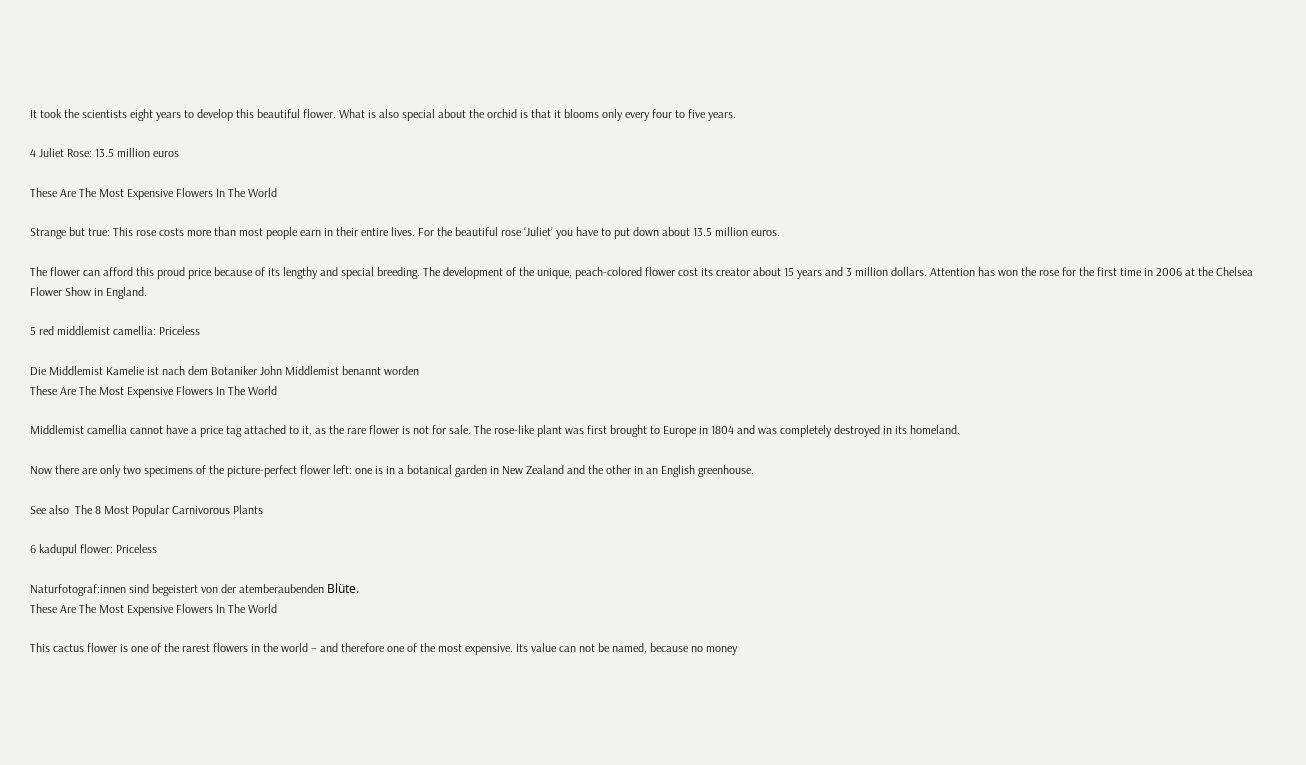It took the scientists eight years to develop this beautiful flower. What is also special about the orchid is that it blooms only every four to five years.

4 Juliet Rose: 13.5 million euros

These Are The Most Expensive Flowers In The World

Strange but true: This rose costs more than most people earn in their entire lives. For the beautiful rose ‘Juliet’ you have to put down about 13.5 million euros.

The flower can afford this proud price because of its lengthy and special breeding. The development of the unique, peach-colored flower cost its creator about 15 years and 3 million dollars. Attention has won the rose for the first time in 2006 at the Chelsea Flower Show in England.

5 red middlemist camellia: Priceless

Die Middlemist Kamelie ist nach dem Botaniker John Middlemist benannt worden
These Are The Most Expensive Flowers In The World

Middlemist camellia cannot have a price tag attached to it, as the rare flower is not for sale. The rose-like plant was first brought to Europe in 1804 and was completely destroyed in its homeland.

Now there are only two specimens of the picture-perfect flower left: one is in a botanical garden in New Zealand and the other in an English greenhouse.

See also  The 8 Most Popular Carnivorous Plants

6 kadupul flower: Priceless

Naturfotograf:innen sind begeistert von der atemberaubenden Blüte.
These Are The Most Expensive Flowers In The World

This cactus flower is one of the rarest flowers in the world – and therefore one of the most expensive. Its value can not be named, because no money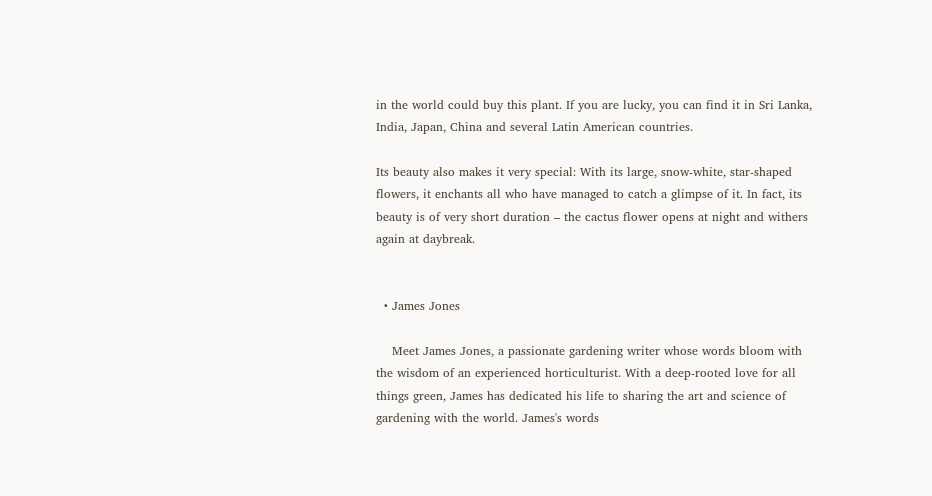in the world could buy this plant. If you are lucky, you can find it in Sri Lanka, India, Japan, China and several Latin American countries.

Its beauty also makes it very special: With its large, snow-white, star-shaped flowers, it enchants all who have managed to catch a glimpse of it. In fact, its beauty is of very short duration – the cactus flower opens at night and withers again at daybreak.


  • James Jones

    Meet James Jones, a passionate gardening writer whose words bloom with the wisdom of an experienced horticulturist. With a deep-rooted love for all things green, James has dedicated his life to sharing the art and science of gardening with the world. James's words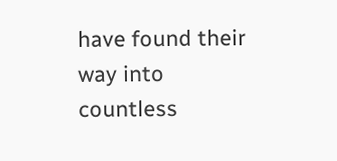have found their way into countless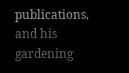publications, and his gardening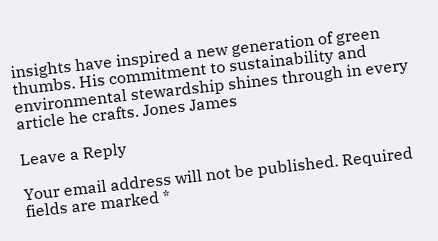insights have inspired a new generation of green thumbs. His commitment to sustainability and environmental stewardship shines through in every article he crafts. Jones James

Leave a Reply

Your email address will not be published. Required fields are marked *